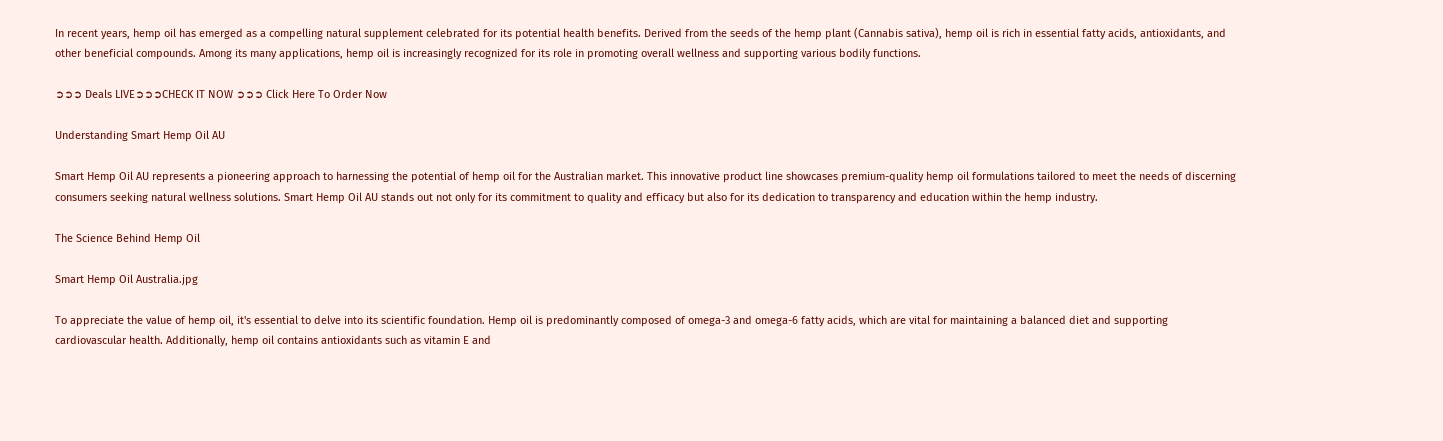In recent years, hemp oil has emerged as a compelling natural supplement celebrated for its potential health benefits. Derived from the seeds of the hemp plant (Cannabis sativa), hemp oil is rich in essential fatty acids, antioxidants, and other beneficial compounds. Among its many applications, hemp oil is increasingly recognized for its role in promoting overall wellness and supporting various bodily functions.

➲➲➲ Deals LIVE➲➲➲CHECK IT NOW ➲➲➲ Click Here To Order Now

Understanding Smart Hemp Oil AU

Smart Hemp Oil AU represents a pioneering approach to harnessing the potential of hemp oil for the Australian market. This innovative product line showcases premium-quality hemp oil formulations tailored to meet the needs of discerning consumers seeking natural wellness solutions. Smart Hemp Oil AU stands out not only for its commitment to quality and efficacy but also for its dedication to transparency and education within the hemp industry.

The Science Behind Hemp Oil

Smart Hemp Oil Australia.jpg

To appreciate the value of hemp oil, it's essential to delve into its scientific foundation. Hemp oil is predominantly composed of omega-3 and omega-6 fatty acids, which are vital for maintaining a balanced diet and supporting cardiovascular health. Additionally, hemp oil contains antioxidants such as vitamin E and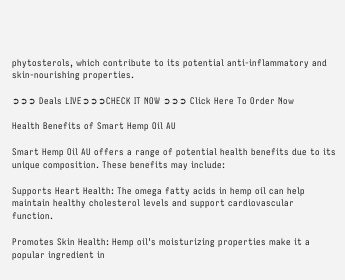phytosterols, which contribute to its potential anti-inflammatory and skin-nourishing properties.

➲➲➲ Deals LIVE➲➲➲CHECK IT NOW ➲➲➲ Click Here To Order Now

Health Benefits of Smart Hemp Oil AU

Smart Hemp Oil AU offers a range of potential health benefits due to its unique composition. These benefits may include:

Supports Heart Health: The omega fatty acids in hemp oil can help maintain healthy cholesterol levels and support cardiovascular function.

Promotes Skin Health: Hemp oil's moisturizing properties make it a popular ingredient in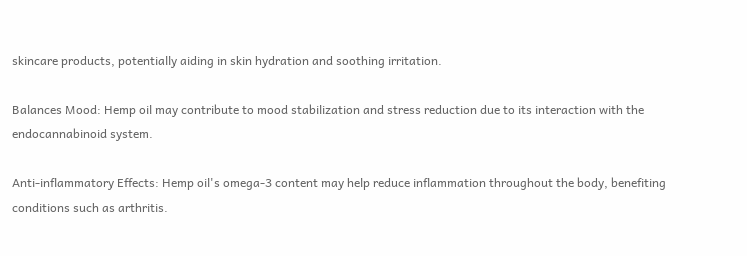skincare products, potentially aiding in skin hydration and soothing irritation.

Balances Mood: Hemp oil may contribute to mood stabilization and stress reduction due to its interaction with the endocannabinoid system.

Anti-inflammatory Effects: Hemp oil's omega-3 content may help reduce inflammation throughout the body, benefiting conditions such as arthritis.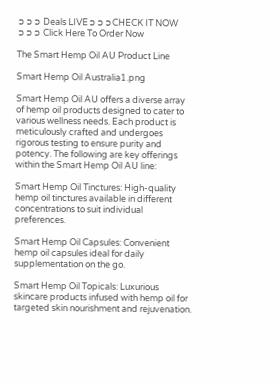➲➲➲ Deals LIVE➲➲➲CHECK IT NOW ➲➲➲ Click Here To Order Now

The Smart Hemp Oil AU Product Line

Smart Hemp Oil Australia1.png

Smart Hemp Oil AU offers a diverse array of hemp oil products designed to cater to various wellness needs. Each product is meticulously crafted and undergoes rigorous testing to ensure purity and potency. The following are key offerings within the Smart Hemp Oil AU line:

Smart Hemp Oil Tinctures: High-quality hemp oil tinctures available in different concentrations to suit individual preferences.

Smart Hemp Oil Capsules: Convenient hemp oil capsules ideal for daily supplementation on the go.

Smart Hemp Oil Topicals: Luxurious skincare products infused with hemp oil for targeted skin nourishment and rejuvenation.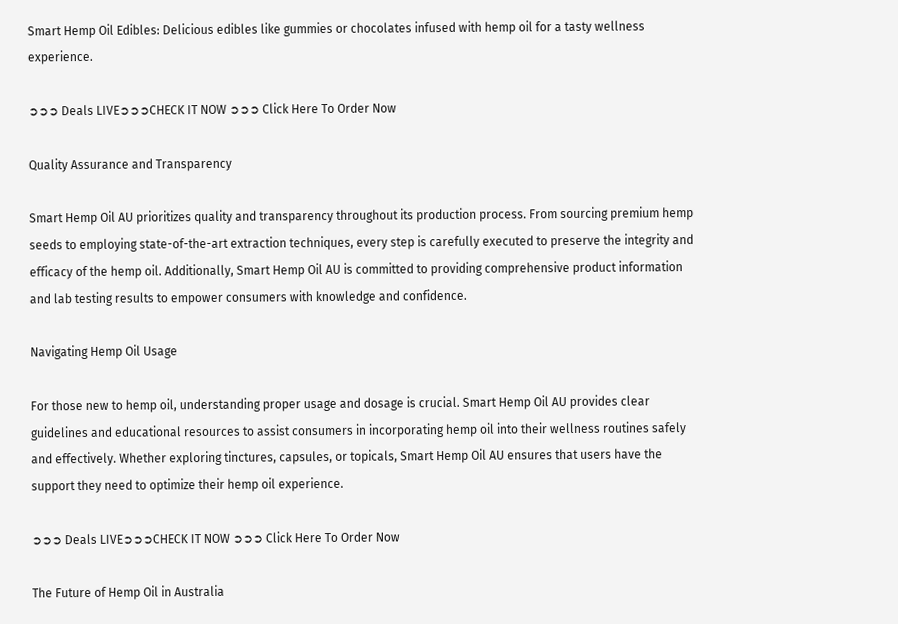Smart Hemp Oil Edibles: Delicious edibles like gummies or chocolates infused with hemp oil for a tasty wellness experience.

➲➲➲ Deals LIVE➲➲➲CHECK IT NOW ➲➲➲ Click Here To Order Now

Quality Assurance and Transparency

Smart Hemp Oil AU prioritizes quality and transparency throughout its production process. From sourcing premium hemp seeds to employing state-of-the-art extraction techniques, every step is carefully executed to preserve the integrity and efficacy of the hemp oil. Additionally, Smart Hemp Oil AU is committed to providing comprehensive product information and lab testing results to empower consumers with knowledge and confidence.

Navigating Hemp Oil Usage

For those new to hemp oil, understanding proper usage and dosage is crucial. Smart Hemp Oil AU provides clear guidelines and educational resources to assist consumers in incorporating hemp oil into their wellness routines safely and effectively. Whether exploring tinctures, capsules, or topicals, Smart Hemp Oil AU ensures that users have the support they need to optimize their hemp oil experience.

➲➲➲ Deals LIVE➲➲➲CHECK IT NOW ➲➲➲ Click Here To Order Now

The Future of Hemp Oil in Australia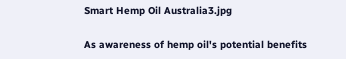Smart Hemp Oil Australia3.jpg

As awareness of hemp oil's potential benefits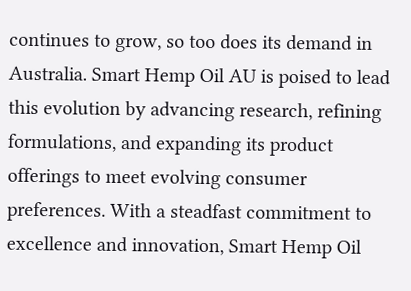continues to grow, so too does its demand in Australia. Smart Hemp Oil AU is poised to lead this evolution by advancing research, refining formulations, and expanding its product offerings to meet evolving consumer preferences. With a steadfast commitment to excellence and innovation, Smart Hemp Oil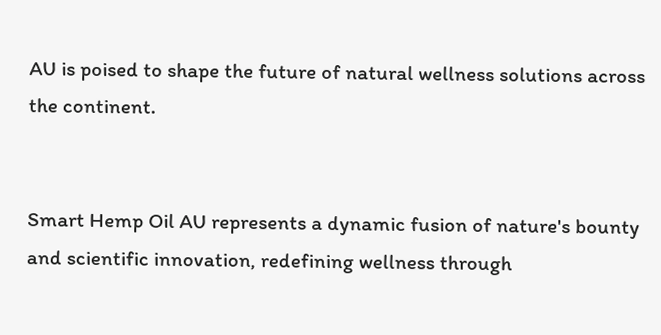AU is poised to shape the future of natural wellness solutions across the continent.


Smart Hemp Oil AU represents a dynamic fusion of nature's bounty and scientific innovation, redefining wellness through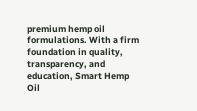premium hemp oil formulations. With a firm foundation in quality, transparency, and education, Smart Hemp Oil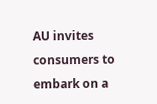AU invites consumers to embark on a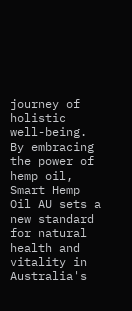journey of holistic well-being. By embracing the power of hemp oil, Smart Hemp Oil AU sets a new standard for natural health and vitality in Australia's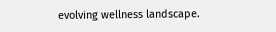evolving wellness landscape.